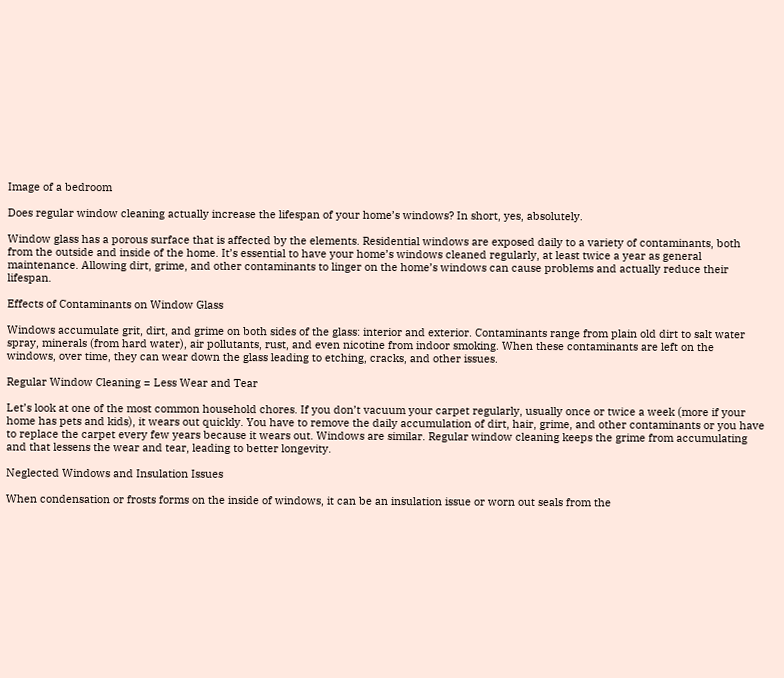Image of a bedroom

Does regular window cleaning actually increase the lifespan of your home’s windows? In short, yes, absolutely.

Window glass has a porous surface that is affected by the elements. Residential windows are exposed daily to a variety of contaminants, both from the outside and inside of the home. It’s essential to have your home’s windows cleaned regularly, at least twice a year as general maintenance. Allowing dirt, grime, and other contaminants to linger on the home’s windows can cause problems and actually reduce their lifespan.

Effects of Contaminants on Window Glass

Windows accumulate grit, dirt, and grime on both sides of the glass: interior and exterior. Contaminants range from plain old dirt to salt water spray, minerals (from hard water), air pollutants, rust, and even nicotine from indoor smoking. When these contaminants are left on the windows, over time, they can wear down the glass leading to etching, cracks, and other issues.

Regular Window Cleaning = Less Wear and Tear

Let’s look at one of the most common household chores. If you don’t vacuum your carpet regularly, usually once or twice a week (more if your home has pets and kids), it wears out quickly. You have to remove the daily accumulation of dirt, hair, grime, and other contaminants or you have to replace the carpet every few years because it wears out. Windows are similar. Regular window cleaning keeps the grime from accumulating and that lessens the wear and tear, leading to better longevity.

Neglected Windows and Insulation Issues

When condensation or frosts forms on the inside of windows, it can be an insulation issue or worn out seals from the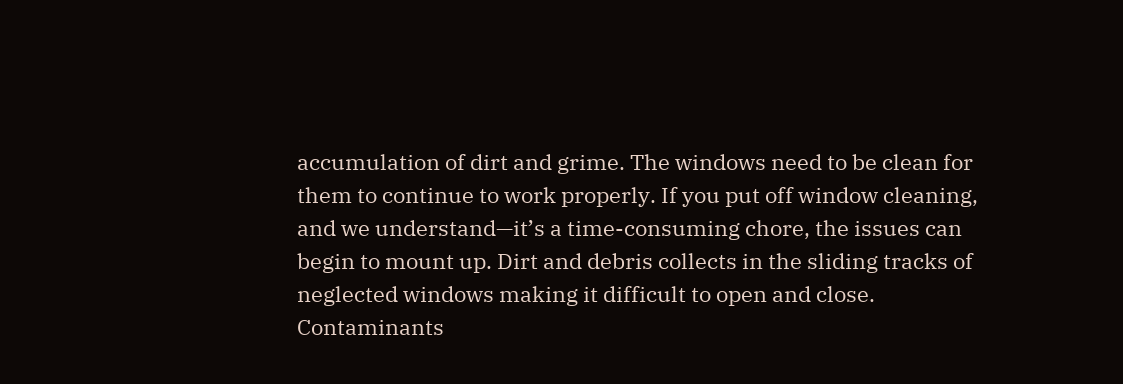accumulation of dirt and grime. The windows need to be clean for them to continue to work properly. If you put off window cleaning, and we understand—it’s a time-consuming chore, the issues can begin to mount up. Dirt and debris collects in the sliding tracks of neglected windows making it difficult to open and close. Contaminants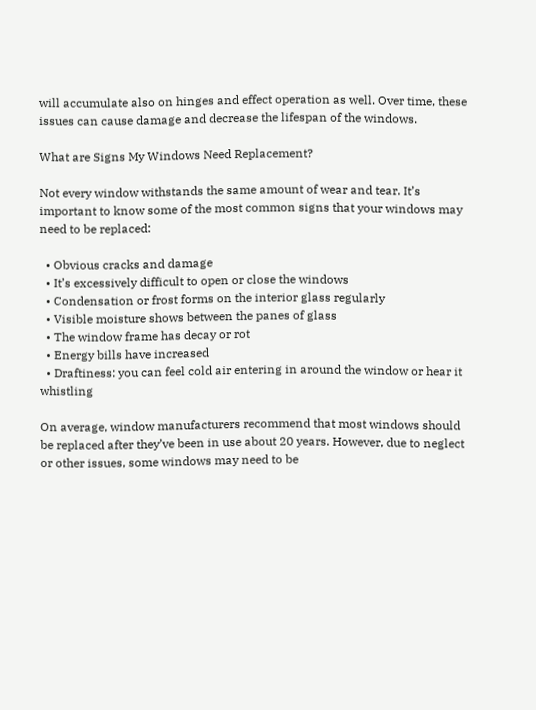will accumulate also on hinges and effect operation as well. Over time, these issues can cause damage and decrease the lifespan of the windows.

What are Signs My Windows Need Replacement?

Not every window withstands the same amount of wear and tear. It’s important to know some of the most common signs that your windows may need to be replaced:

  • Obvious cracks and damage
  • It’s excessively difficult to open or close the windows
  • Condensation or frost forms on the interior glass regularly
  • Visible moisture shows between the panes of glass
  • The window frame has decay or rot
  • Energy bills have increased
  • Draftiness: you can feel cold air entering in around the window or hear it whistling

On average, window manufacturers recommend that most windows should be replaced after they’ve been in use about 20 years. However, due to neglect or other issues, some windows may need to be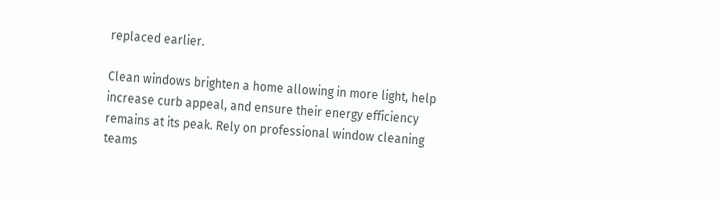replaced earlier.

Clean windows brighten a home allowing in more light, help increase curb appeal, and ensure their energy efficiency remains at its peak. Rely on professional window cleaning teams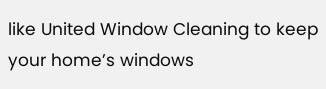like United Window Cleaning to keep your home’s windows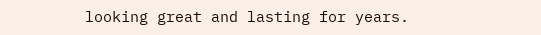looking great and lasting for years.